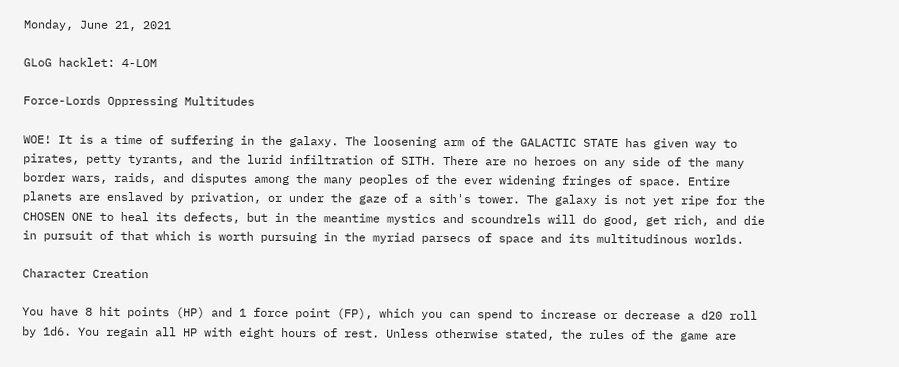Monday, June 21, 2021

GLoG hacklet: 4-LOM

Force-Lords Oppressing Multitudes

WOE! It is a time of suffering in the galaxy. The loosening arm of the GALACTIC STATE has given way to pirates, petty tyrants, and the lurid infiltration of SITH. There are no heroes on any side of the many border wars, raids, and disputes among the many peoples of the ever widening fringes of space. Entire planets are enslaved by privation, or under the gaze of a sith's tower. The galaxy is not yet ripe for the CHOSEN ONE to heal its defects, but in the meantime mystics and scoundrels will do good, get rich, and die in pursuit of that which is worth pursuing in the myriad parsecs of space and its multitudinous worlds.

Character Creation

You have 8 hit points (HP) and 1 force point (FP), which you can spend to increase or decrease a d20 roll by 1d6. You regain all HP with eight hours of rest. Unless otherwise stated, the rules of the game are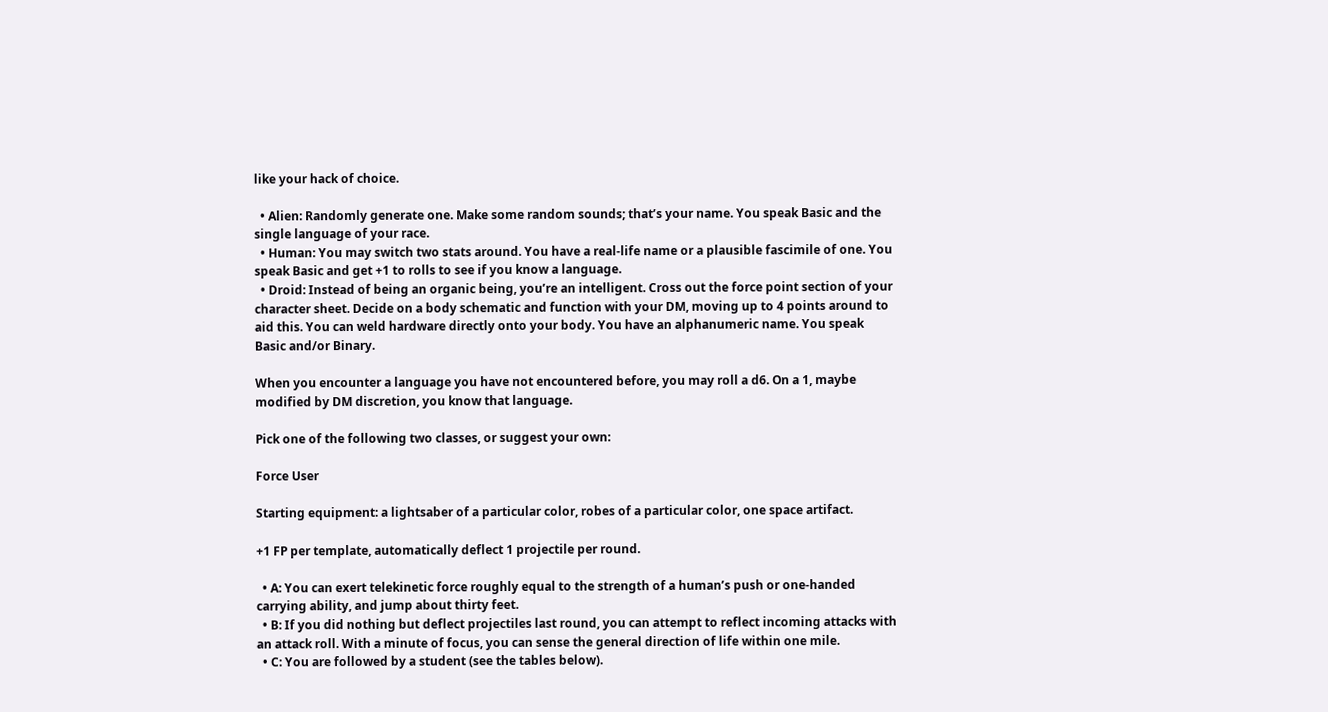like your hack of choice.

  • Alien: Randomly generate one. Make some random sounds; that’s your name. You speak Basic and the single language of your race.
  • Human: You may switch two stats around. You have a real-life name or a plausible fascimile of one. You speak Basic and get +1 to rolls to see if you know a language.
  • Droid: Instead of being an organic being, you’re an intelligent. Cross out the force point section of your character sheet. Decide on a body schematic and function with your DM, moving up to 4 points around to aid this. You can weld hardware directly onto your body. You have an alphanumeric name. You speak Basic and/or Binary.

When you encounter a language you have not encountered before, you may roll a d6. On a 1, maybe modified by DM discretion, you know that language.

Pick one of the following two classes, or suggest your own:

Force User

Starting equipment: a lightsaber of a particular color, robes of a particular color, one space artifact.

+1 FP per template, automatically deflect 1 projectile per round.

  • A: You can exert telekinetic force roughly equal to the strength of a human’s push or one-handed carrying ability, and jump about thirty feet.
  • B: If you did nothing but deflect projectiles last round, you can attempt to reflect incoming attacks with an attack roll. With a minute of focus, you can sense the general direction of life within one mile.
  • C: You are followed by a student (see the tables below).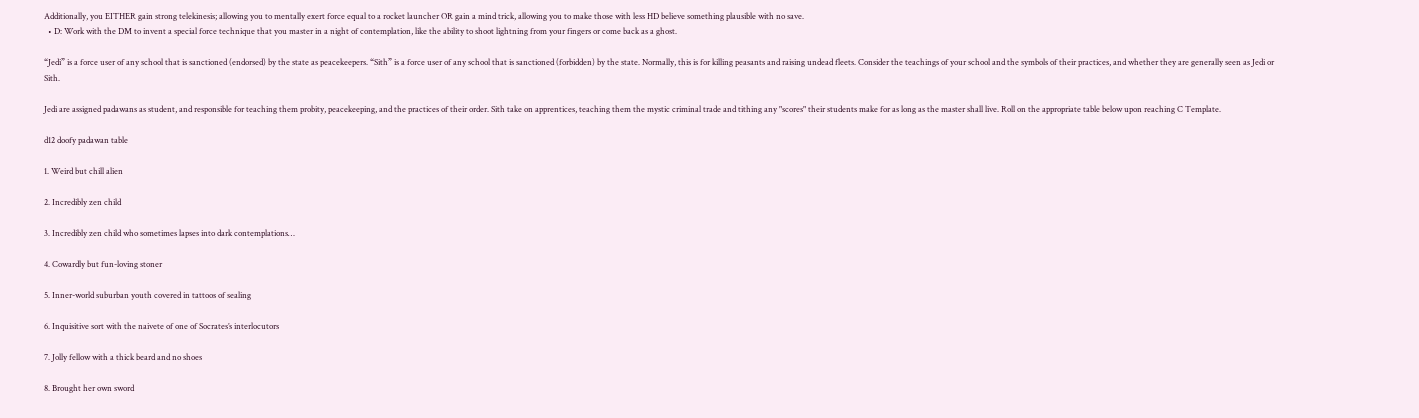Additionally, you EITHER gain strong telekinesis; allowing you to mentally exert force equal to a rocket launcher OR gain a mind trick, allowing you to make those with less HD believe something plausible with no save.
  • D: Work with the DM to invent a special force technique that you master in a night of contemplation, like the ability to shoot lightning from your fingers or come back as a ghost.

“Jedi” is a force user of any school that is sanctioned (endorsed) by the state as peacekeepers. “Sith” is a force user of any school that is sanctioned (forbidden) by the state. Normally, this is for killing peasants and raising undead fleets. Consider the teachings of your school and the symbols of their practices, and whether they are generally seen as Jedi or Sith.

Jedi are assigned padawans as student, and responsible for teaching them probity, peacekeeping, and the practices of their order. Sith take on apprentices, teaching them the mystic criminal trade and tithing any "scores" their students make for as long as the master shall live. Roll on the appropriate table below upon reaching C Template.

d12 doofy padawan table

1. Weird but chill alien

2. Incredibly zen child

3. Incredibly zen child who sometimes lapses into dark contemplations…

4. Cowardly but fun-loving stoner

5. Inner-world suburban youth covered in tattoos of sealing

6. Inquisitive sort with the naivete of one of Socrates’s interlocutors

7. Jolly fellow with a thick beard and no shoes

8. Brought her own sword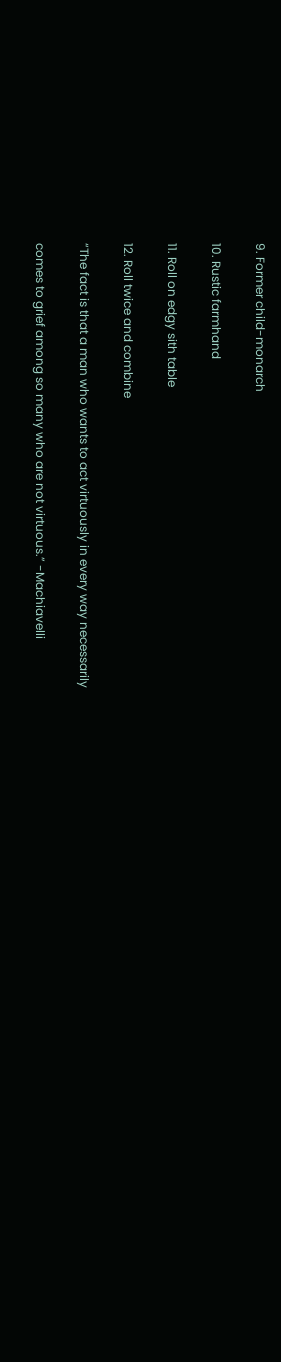9. Former child-monarch

10. Rustic farmhand

11. Roll on edgy sith table

12. Roll twice and combine

“The fact is that a man who wants to act virtuously in every way necessarily

comes to grief among so many who are not virtuous.” -Machiavelli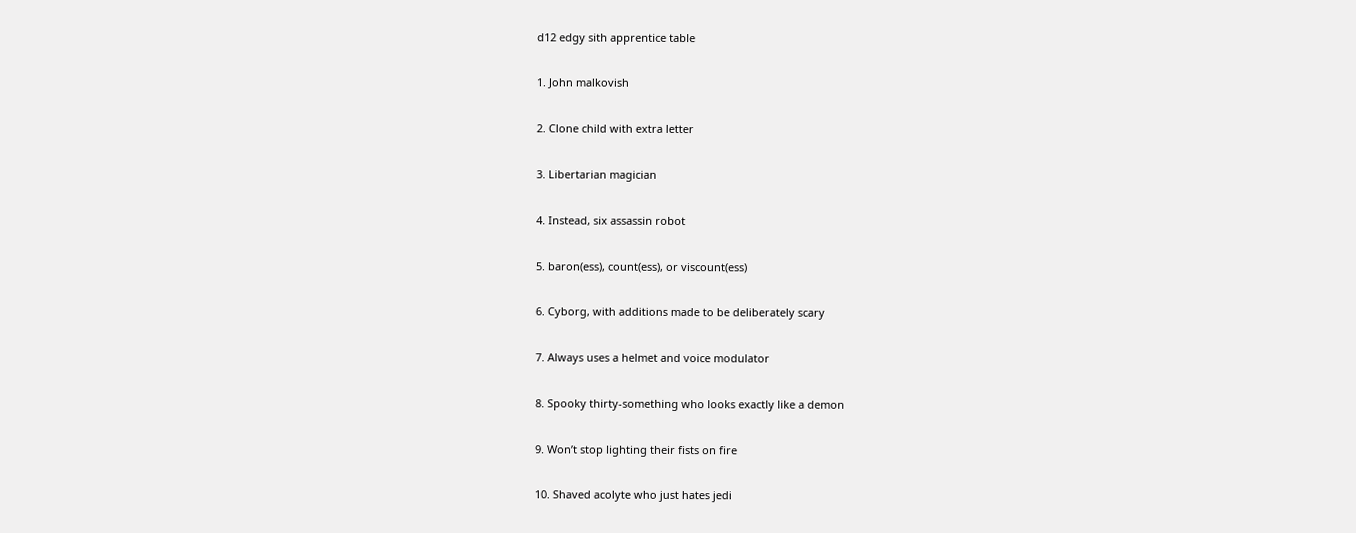d12 edgy sith apprentice table

1. John malkovish

2. Clone child with extra letter

3. Libertarian magician

4. Instead, six assassin robot

5. baron(ess), count(ess), or viscount(ess)

6. Cyborg, with additions made to be deliberately scary

7. Always uses a helmet and voice modulator

8. Spooky thirty-something who looks exactly like a demon

9. Won’t stop lighting their fists on fire

10. Shaved acolyte who just hates jedi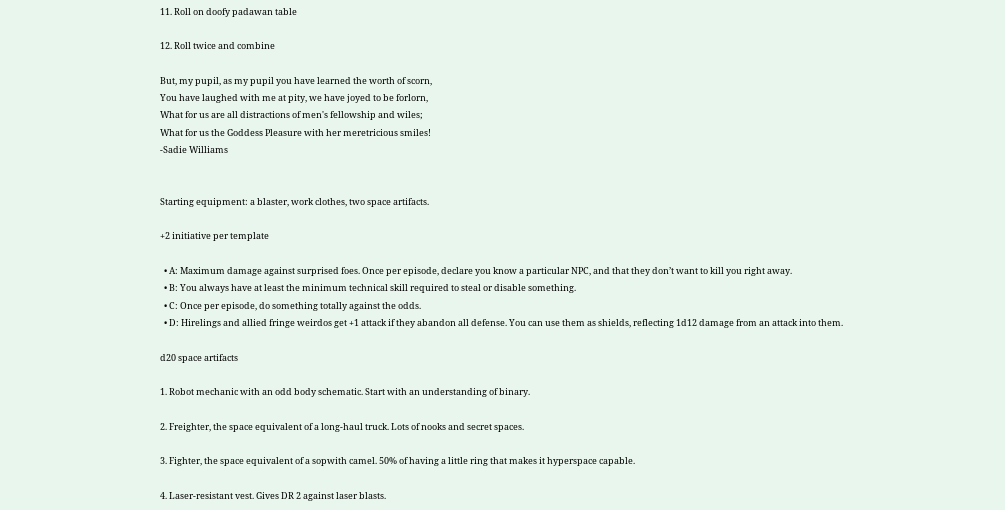11. Roll on doofy padawan table

12. Roll twice and combine

But, my pupil, as my pupil you have learned the worth of scorn,
You have laughed with me at pity, we have joyed to be forlorn,
What for us are all distractions of men's fellowship and wiles;
What for us the Goddess Pleasure with her meretricious smiles!
-Sadie Williams


Starting equipment: a blaster, work clothes, two space artifacts.

+2 initiative per template

  • A: Maximum damage against surprised foes. Once per episode, declare you know a particular NPC, and that they don’t want to kill you right away.
  • B: You always have at least the minimum technical skill required to steal or disable something.
  • C: Once per episode, do something totally against the odds.
  • D: Hirelings and allied fringe weirdos get +1 attack if they abandon all defense. You can use them as shields, reflecting 1d12 damage from an attack into them.

d20 space artifacts

1. Robot mechanic with an odd body schematic. Start with an understanding of binary.

2. Freighter, the space equivalent of a long-haul truck. Lots of nooks and secret spaces.

3. Fighter, the space equivalent of a sopwith camel. 50% of having a little ring that makes it hyperspace capable.

4. Laser-resistant vest. Gives DR 2 against laser blasts.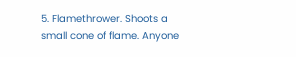5. Flamethrower. Shoots a small cone of flame. Anyone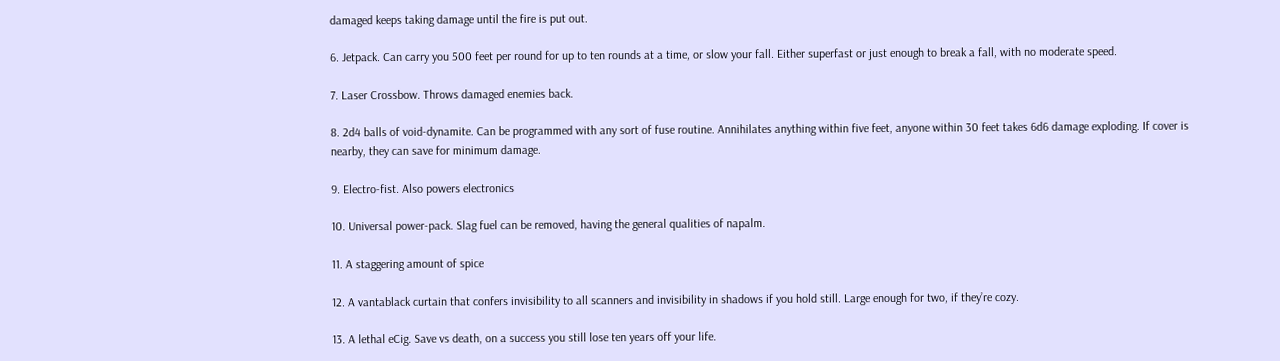damaged keeps taking damage until the fire is put out.

6. Jetpack. Can carry you 500 feet per round for up to ten rounds at a time, or slow your fall. Either superfast or just enough to break a fall, with no moderate speed.

7. Laser Crossbow. Throws damaged enemies back.

8. 2d4 balls of void-dynamite. Can be programmed with any sort of fuse routine. Annihilates anything within five feet, anyone within 30 feet takes 6d6 damage exploding. If cover is nearby, they can save for minimum damage.

9. Electro-fist. Also powers electronics

10. Universal power-pack. Slag fuel can be removed, having the general qualities of napalm.

11. A staggering amount of spice

12. A vantablack curtain that confers invisibility to all scanners and invisibility in shadows if you hold still. Large enough for two, if they’re cozy.

13. A lethal eCig. Save vs death, on a success you still lose ten years off your life.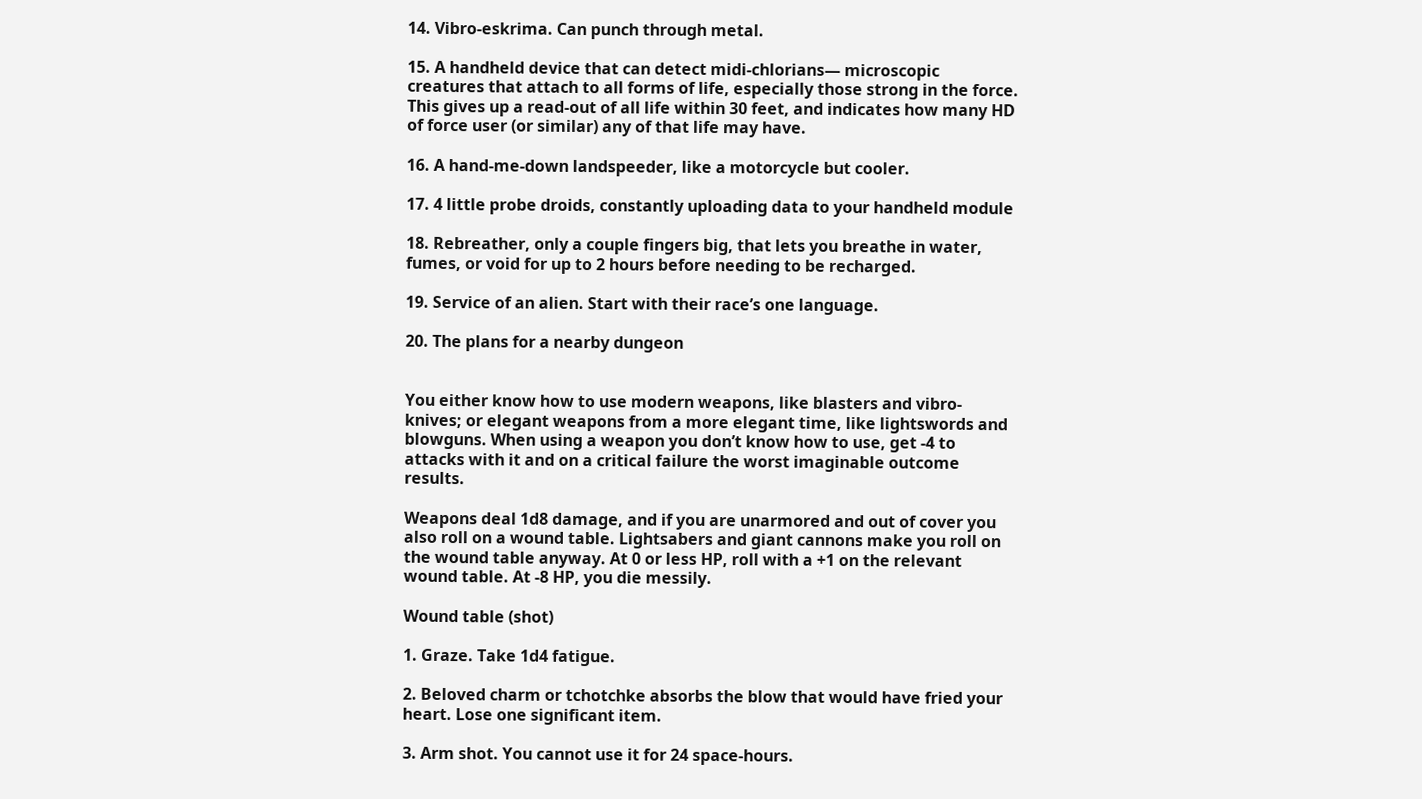14. Vibro-eskrima. Can punch through metal.

15. A handheld device that can detect midi-chlorians— microscopic creatures that attach to all forms of life, especially those strong in the force. This gives up a read-out of all life within 30 feet, and indicates how many HD of force user (or similar) any of that life may have.

16. A hand-me-down landspeeder, like a motorcycle but cooler.

17. 4 little probe droids, constantly uploading data to your handheld module

18. Rebreather, only a couple fingers big, that lets you breathe in water, fumes, or void for up to 2 hours before needing to be recharged.

19. Service of an alien. Start with their race’s one language.

20. The plans for a nearby dungeon


You either know how to use modern weapons, like blasters and vibro-knives; or elegant weapons from a more elegant time, like lightswords and blowguns. When using a weapon you don’t know how to use, get -4 to attacks with it and on a critical failure the worst imaginable outcome results.

Weapons deal 1d8 damage, and if you are unarmored and out of cover you also roll on a wound table. Lightsabers and giant cannons make you roll on the wound table anyway. At 0 or less HP, roll with a +1 on the relevant wound table. At -8 HP, you die messily.

Wound table (shot)

1. Graze. Take 1d4 fatigue.

2. Beloved charm or tchotchke absorbs the blow that would have fried your heart. Lose one significant item.

3. Arm shot. You cannot use it for 24 space-hours.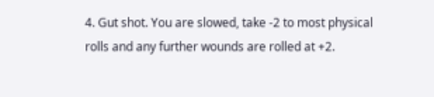4. Gut shot. You are slowed, take -2 to most physical rolls and any further wounds are rolled at +2.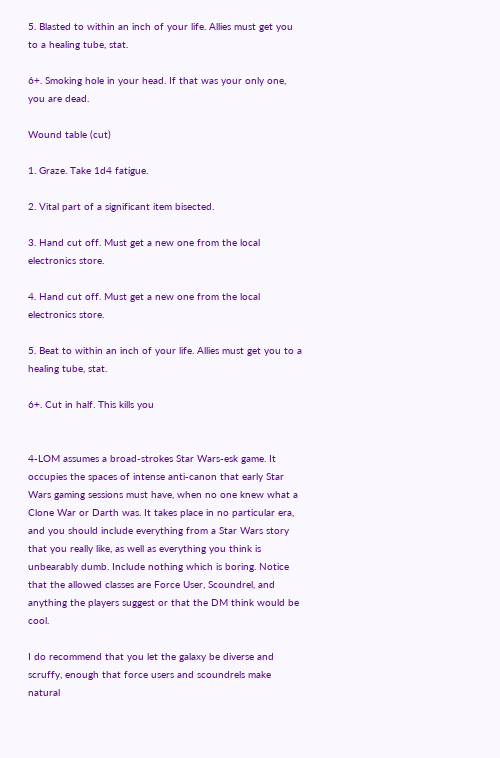5. Blasted to within an inch of your life. Allies must get you to a healing tube, stat.

6+. Smoking hole in your head. If that was your only one, you are dead.

Wound table (cut)

1. Graze. Take 1d4 fatigue.

2. Vital part of a significant item bisected.

3. Hand cut off. Must get a new one from the local electronics store.

4. Hand cut off. Must get a new one from the local electronics store.

5. Beat to within an inch of your life. Allies must get you to a healing tube, stat.

6+. Cut in half. This kills you


4-LOM assumes a broad-strokes Star Wars-esk game. It occupies the spaces of intense anti-canon that early Star Wars gaming sessions must have, when no one knew what a Clone War or Darth was. It takes place in no particular era, and you should include everything from a Star Wars story that you really like, as well as everything you think is unbearably dumb. Include nothing which is boring. Notice that the allowed classes are Force User, Scoundrel, and anything the players suggest or that the DM think would be cool.

I do recommend that you let the galaxy be diverse and scruffy, enough that force users and scoundrels make natural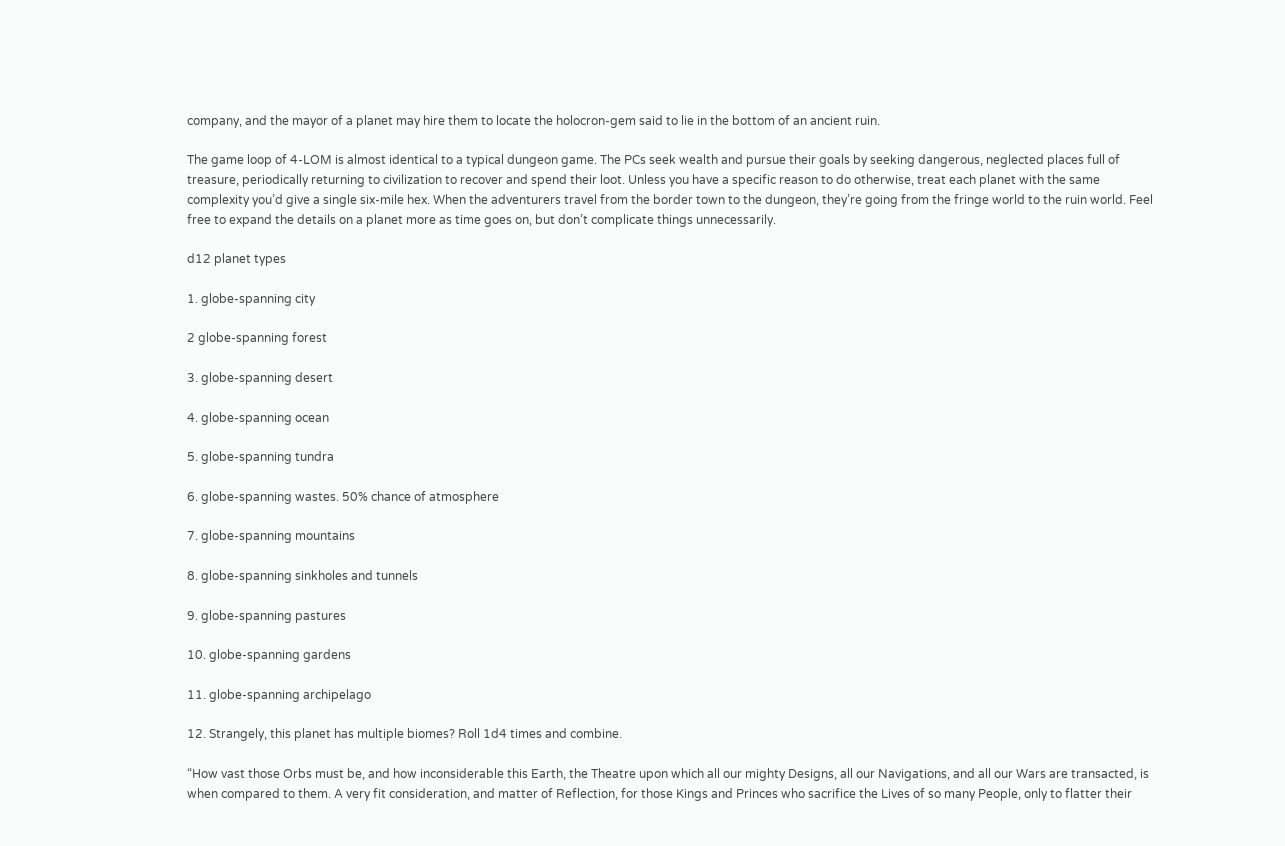company, and the mayor of a planet may hire them to locate the holocron-gem said to lie in the bottom of an ancient ruin.

The game loop of 4-LOM is almost identical to a typical dungeon game. The PCs seek wealth and pursue their goals by seeking dangerous, neglected places full of treasure, periodically returning to civilization to recover and spend their loot. Unless you have a specific reason to do otherwise, treat each planet with the same complexity you’d give a single six-mile hex. When the adventurers travel from the border town to the dungeon, they’re going from the fringe world to the ruin world. Feel free to expand the details on a planet more as time goes on, but don’t complicate things unnecessarily.

d12 planet types

1. globe-spanning city

2 globe-spanning forest

3. globe-spanning desert

4. globe-spanning ocean

5. globe-spanning tundra

6. globe-spanning wastes. 50% chance of atmosphere

7. globe-spanning mountains

8. globe-spanning sinkholes and tunnels

9. globe-spanning pastures

10. globe-spanning gardens

11. globe-spanning archipelago

12. Strangely, this planet has multiple biomes? Roll 1d4 times and combine.

“How vast those Orbs must be, and how inconsiderable this Earth, the Theatre upon which all our mighty Designs, all our Navigations, and all our Wars are transacted, is when compared to them. A very fit consideration, and matter of Reflection, for those Kings and Princes who sacrifice the Lives of so many People, only to flatter their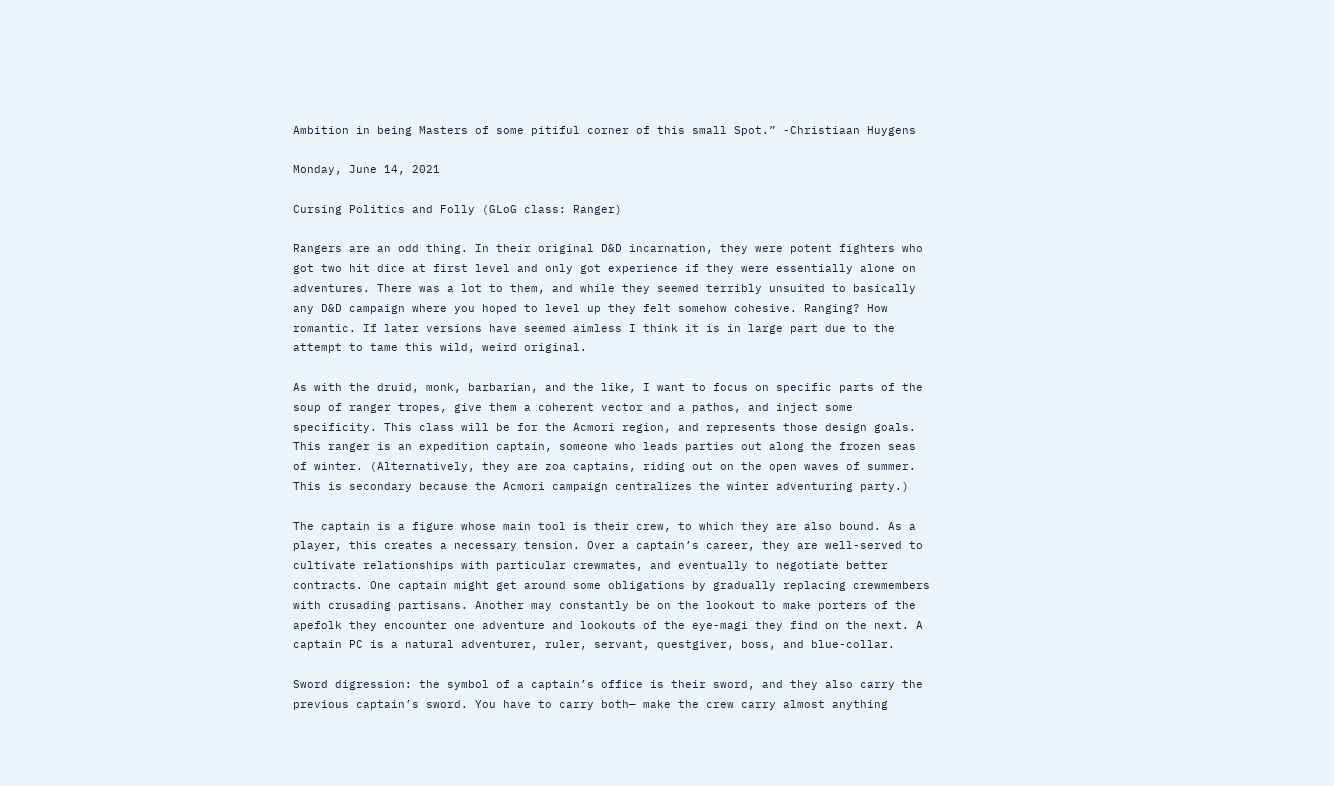Ambition in being Masters of some pitiful corner of this small Spot.” -Christiaan Huygens

Monday, June 14, 2021

Cursing Politics and Folly (GLoG class: Ranger)

Rangers are an odd thing. In their original D&D incarnation, they were potent fighters who got two hit dice at first level and only got experience if they were essentially alone on adventures. There was a lot to them, and while they seemed terribly unsuited to basically any D&D campaign where you hoped to level up they felt somehow cohesive. Ranging? How romantic. If later versions have seemed aimless I think it is in large part due to the attempt to tame this wild, weird original.

As with the druid, monk, barbarian, and the like, I want to focus on specific parts of the soup of ranger tropes, give them a coherent vector and a pathos, and inject some specificity. This class will be for the Acmori region, and represents those design goals. This ranger is an expedition captain, someone who leads parties out along the frozen seas of winter. (Alternatively, they are zoa captains, riding out on the open waves of summer. This is secondary because the Acmori campaign centralizes the winter adventuring party.)

The captain is a figure whose main tool is their crew, to which they are also bound. As a player, this creates a necessary tension. Over a captain’s career, they are well-served to cultivate relationships with particular crewmates, and eventually to negotiate better contracts. One captain might get around some obligations by gradually replacing crewmembers with crusading partisans. Another may constantly be on the lookout to make porters of the apefolk they encounter one adventure and lookouts of the eye-magi they find on the next. A captain PC is a natural adventurer, ruler, servant, questgiver, boss, and blue-collar.

Sword digression: the symbol of a captain’s office is their sword, and they also carry the previous captain’s sword. You have to carry both— make the crew carry almost anything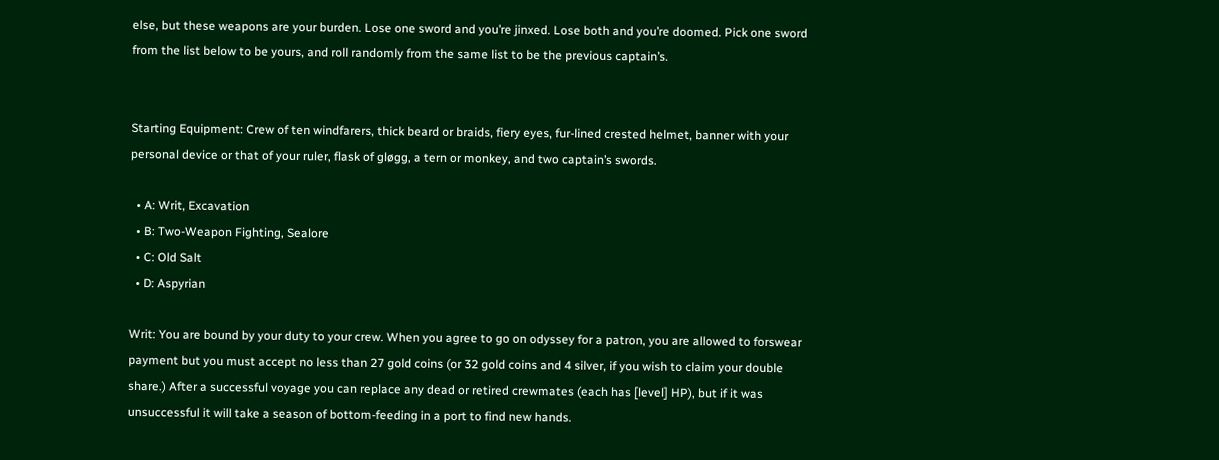else, but these weapons are your burden. Lose one sword and you’re jinxed. Lose both and you’re doomed. Pick one sword from the list below to be yours, and roll randomly from the same list to be the previous captain’s.


Starting Equipment: Crew of ten windfarers, thick beard or braids, fiery eyes, fur-lined crested helmet, banner with your personal device or that of your ruler, flask of gløgg, a tern or monkey, and two captain’s swords.

  • A: Writ, Excavation
  • B: Two-Weapon Fighting, Sealore
  • C: Old Salt
  • D: Aspyrian

Writ: You are bound by your duty to your crew. When you agree to go on odyssey for a patron, you are allowed to forswear payment but you must accept no less than 27 gold coins (or 32 gold coins and 4 silver, if you wish to claim your double share.) After a successful voyage you can replace any dead or retired crewmates (each has [level] HP), but if it was unsuccessful it will take a season of bottom-feeding in a port to find new hands.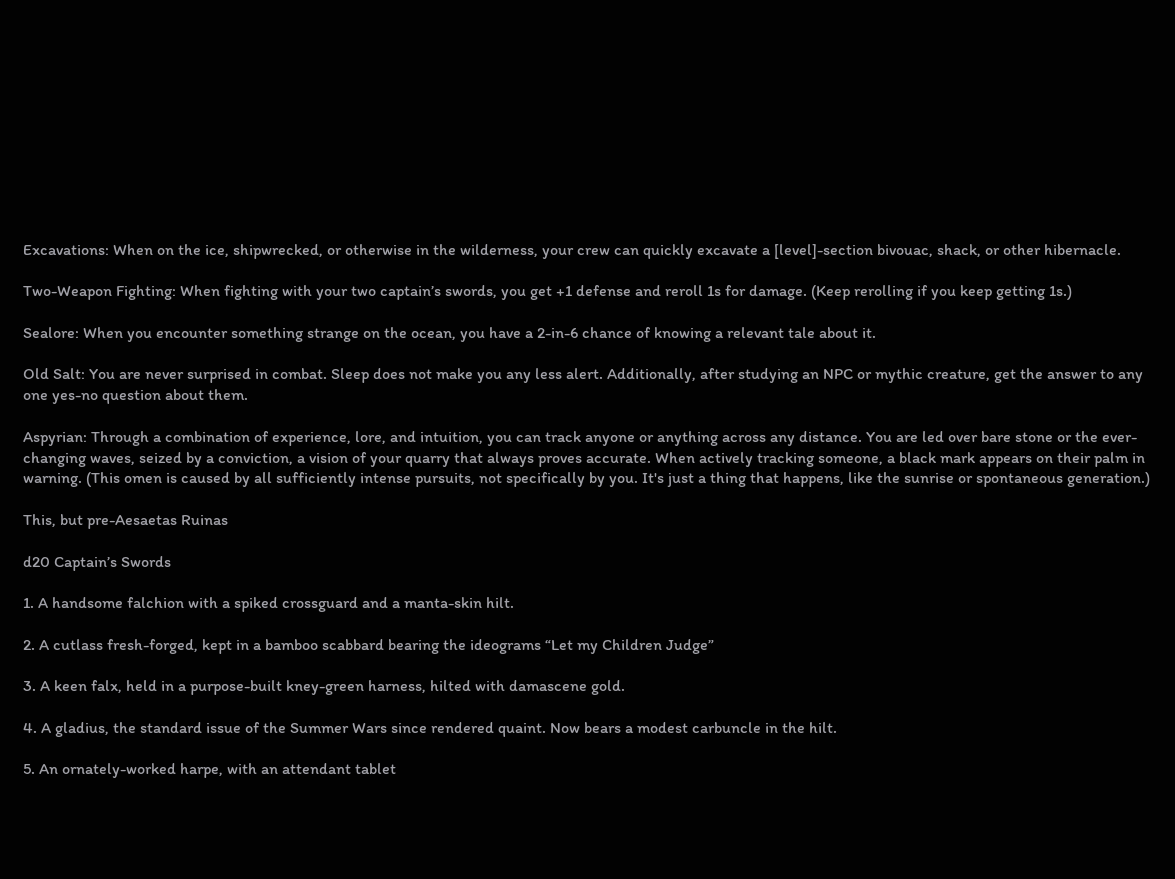Excavations: When on the ice, shipwrecked, or otherwise in the wilderness, your crew can quickly excavate a [level]-section bivouac, shack, or other hibernacle.

Two-Weapon Fighting: When fighting with your two captain’s swords, you get +1 defense and reroll 1s for damage. (Keep rerolling if you keep getting 1s.)

Sealore: When you encounter something strange on the ocean, you have a 2-in-6 chance of knowing a relevant tale about it.

Old Salt: You are never surprised in combat. Sleep does not make you any less alert. Additionally, after studying an NPC or mythic creature, get the answer to any one yes-no question about them.

Aspyrian: Through a combination of experience, lore, and intuition, you can track anyone or anything across any distance. You are led over bare stone or the ever-changing waves, seized by a conviction, a vision of your quarry that always proves accurate. When actively tracking someone, a black mark appears on their palm in warning. (This omen is caused by all sufficiently intense pursuits, not specifically by you. It's just a thing that happens, like the sunrise or spontaneous generation.)

This, but pre-Aesaetas Ruinas

d20 Captain’s Swords

1. A handsome falchion with a spiked crossguard and a manta-skin hilt.

2. A cutlass fresh-forged, kept in a bamboo scabbard bearing the ideograms “Let my Children Judge”

3. A keen falx, held in a purpose-built kney-green harness, hilted with damascene gold.

4. A gladius, the standard issue of the Summer Wars since rendered quaint. Now bears a modest carbuncle in the hilt.

5. An ornately-worked harpe, with an attendant tablet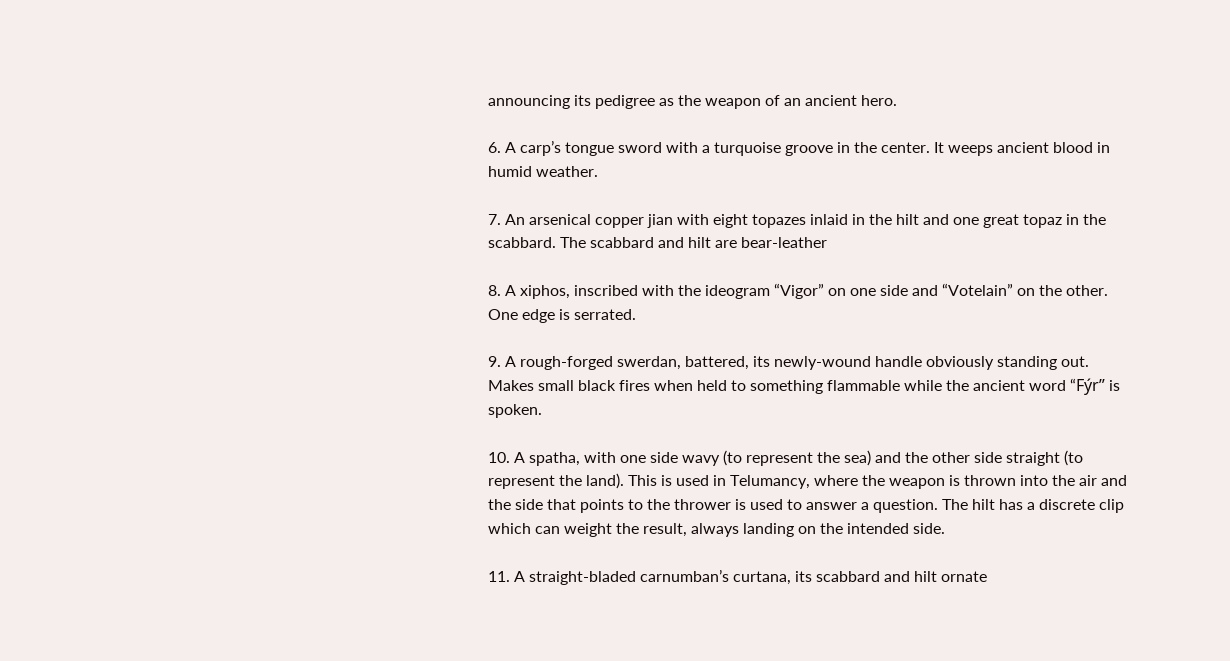announcing its pedigree as the weapon of an ancient hero.

6. A carp’s tongue sword with a turquoise groove in the center. It weeps ancient blood in humid weather.

7. An arsenical copper jian with eight topazes inlaid in the hilt and one great topaz in the scabbard. The scabbard and hilt are bear-leather

8. A xiphos, inscribed with the ideogram “Vigor” on one side and “Votelain” on the other. One edge is serrated.

9. A rough-forged swerdan, battered, its newly-wound handle obviously standing out. Makes small black fires when held to something flammable while the ancient word “Fýr” is spoken.

10. A spatha, with one side wavy (to represent the sea) and the other side straight (to represent the land). This is used in Telumancy, where the weapon is thrown into the air and the side that points to the thrower is used to answer a question. The hilt has a discrete clip which can weight the result, always landing on the intended side.

11. A straight-bladed carnumban’s curtana, its scabbard and hilt ornate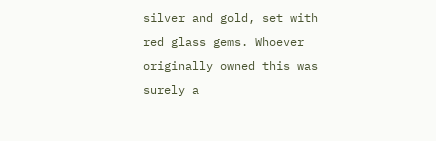silver and gold, set with red glass gems. Whoever originally owned this was surely a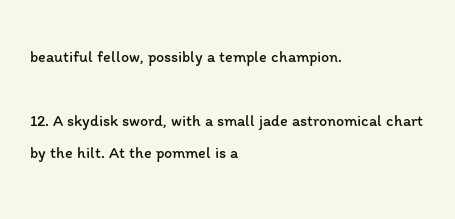beautiful fellow, possibly a temple champion.

12. A skydisk sword, with a small jade astronomical chart by the hilt. At the pommel is a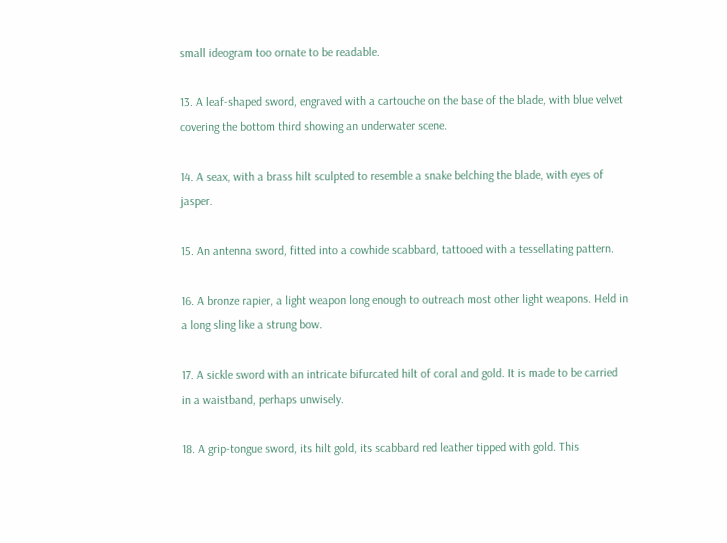small ideogram too ornate to be readable.

13. A leaf-shaped sword, engraved with a cartouche on the base of the blade, with blue velvet covering the bottom third showing an underwater scene.

14. A seax, with a brass hilt sculpted to resemble a snake belching the blade, with eyes of jasper.

15. An antenna sword, fitted into a cowhide scabbard, tattooed with a tessellating pattern.

16. A bronze rapier, a light weapon long enough to outreach most other light weapons. Held in a long sling like a strung bow.

17. A sickle sword with an intricate bifurcated hilt of coral and gold. It is made to be carried in a waistband, perhaps unwisely.

18. A grip-tongue sword, its hilt gold, its scabbard red leather tipped with gold. This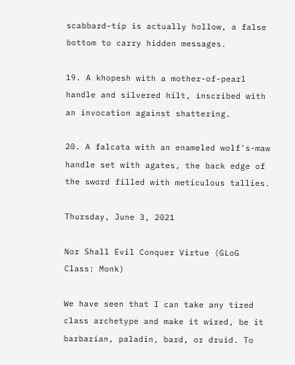scabbard-tip is actually hollow, a false bottom to carry hidden messages.

19. A khopesh with a mother-of-pearl handle and silvered hilt, inscribed with an invocation against shattering.

20. A falcata with an enameled wolf's-maw handle set with agates, the back edge of the sword filled with meticulous tallies.

Thursday, June 3, 2021

Nor Shall Evil Conquer Virtue (GLoG Class: Monk)

We have seen that I can take any tired class archetype and make it wired, be it barbarian, paladin, bard, or druid. To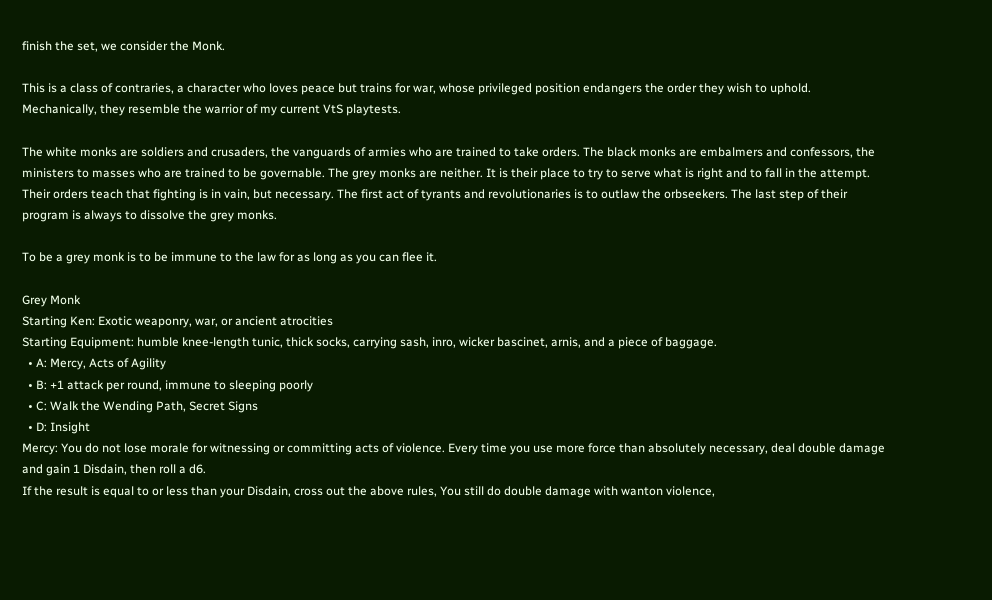finish the set, we consider the Monk.

This is a class of contraries, a character who loves peace but trains for war, whose privileged position endangers the order they wish to uphold. Mechanically, they resemble the warrior of my current VtS playtests.

The white monks are soldiers and crusaders, the vanguards of armies who are trained to take orders. The black monks are embalmers and confessors, the ministers to masses who are trained to be governable. The grey monks are neither. It is their place to try to serve what is right and to fall in the attempt. Their orders teach that fighting is in vain, but necessary. The first act of tyrants and revolutionaries is to outlaw the orbseekers. The last step of their program is always to dissolve the grey monks.

To be a grey monk is to be immune to the law for as long as you can flee it.

Grey Monk
Starting Ken: Exotic weaponry, war, or ancient atrocities
Starting Equipment: humble knee-length tunic, thick socks, carrying sash, inro, wicker bascinet, arnis, and a piece of baggage.
  • A: Mercy, Acts of Agility
  • B: +1 attack per round, immune to sleeping poorly
  • C: Walk the Wending Path, Secret Signs
  • D: Insight
Mercy: You do not lose morale for witnessing or committing acts of violence. Every time you use more force than absolutely necessary, deal double damage and gain 1 Disdain, then roll a d6.
If the result is equal to or less than your Disdain, cross out the above rules, You still do double damage with wanton violence,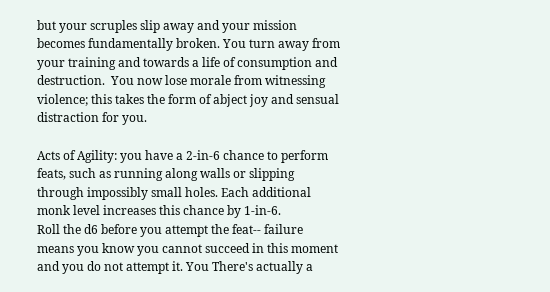but your scruples slip away and your mission becomes fundamentally broken. You turn away from your training and towards a life of consumption and destruction.  You now lose morale from witnessing violence; this takes the form of abject joy and sensual distraction for you.

Acts of Agility: you have a 2-in-6 chance to perform feats, such as running along walls or slipping through impossibly small holes. Each additional monk level increases this chance by 1-in-6.
Roll the d6 before you attempt the feat-- failure means you know you cannot succeed in this moment and you do not attempt it. You There's actually a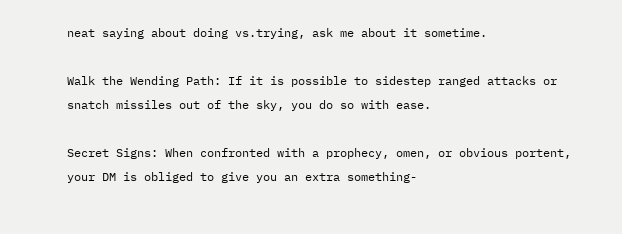neat saying about doing vs.trying, ask me about it sometime.

Walk the Wending Path: If it is possible to sidestep ranged attacks or snatch missiles out of the sky, you do so with ease.

Secret Signs: When confronted with a prophecy, omen, or obvious portent, your DM is obliged to give you an extra something-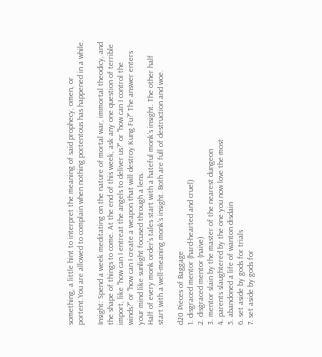something, a little hint to interpret the meaning of said prophecy, omen, or portent.You are allowed to complain when nothing portentous has happened in a while.

Insight: Spend a week meditating on the nature of mortal war, immortal theodicy, and the shape of things to come. At the end of this week, ask any one question of terrible import, like "how can I entreat the angels to deliver us?" or "how can I control the winds?" or "how can I create a weapon that will destroy Kung Fu?" The answer enters your mind like sunlight focused through a lens.
Half of every monk order's tales start with a hateful monk's insight. The other half start with a well-meaning monk's insight. Both are full of destruction and woe.

d20 Pieces of Baggage
1. disgraced mentor (hard-hearted and cruel)
2. disgraced mentor (naive)
3. mentor slain by the master of the nearest dungeon
4. parents slaughtered by the one you now love the most
5. abandoned a life of wanton disdain
6. set aside by gods for trials
7. set aside by gods for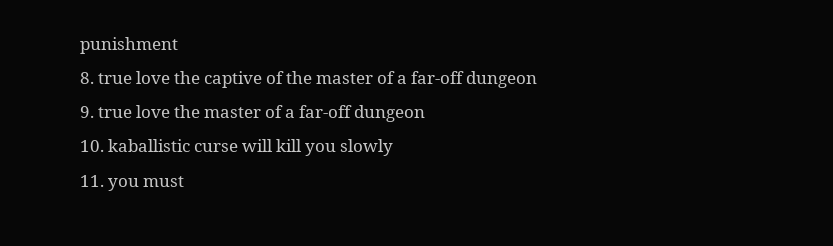punishment
8. true love the captive of the master of a far-off dungeon
9. true love the master of a far-off dungeon
10. kaballistic curse will kill you slowly
11. you must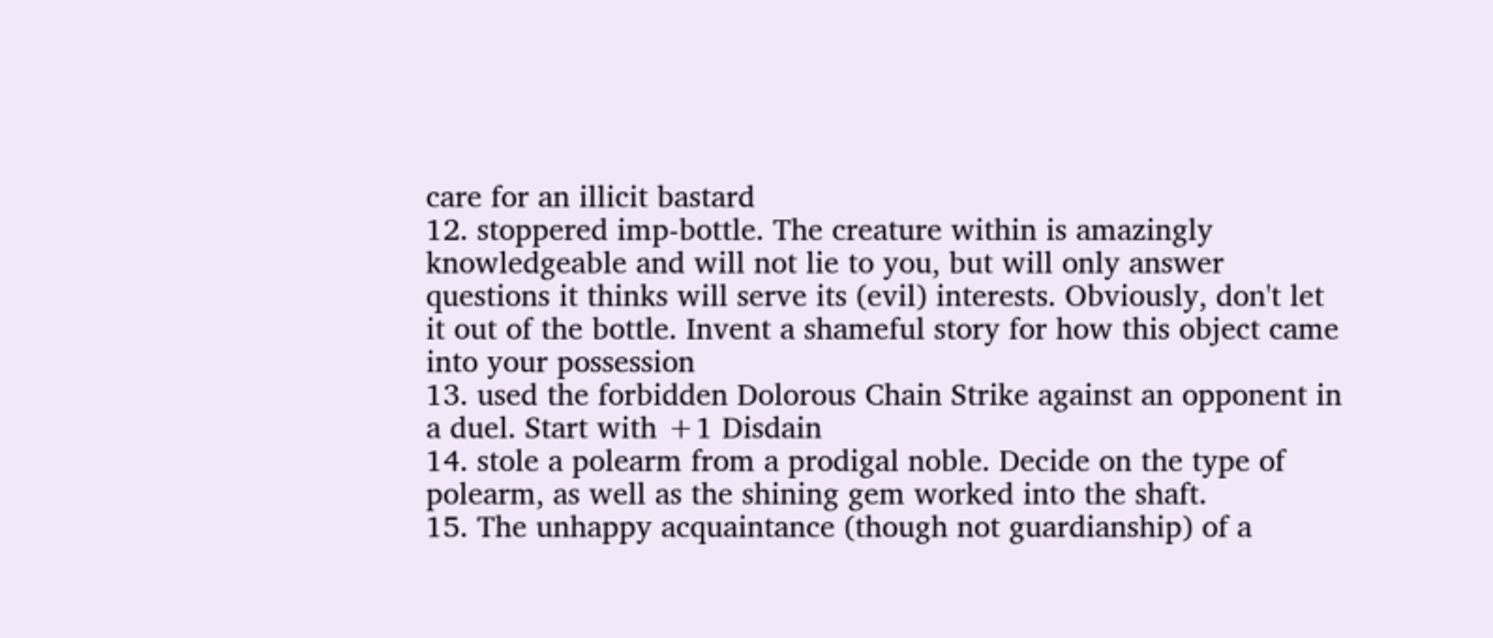care for an illicit bastard
12. stoppered imp-bottle. The creature within is amazingly knowledgeable and will not lie to you, but will only answer questions it thinks will serve its (evil) interests. Obviously, don't let it out of the bottle. Invent a shameful story for how this object came into your possession
13. used the forbidden Dolorous Chain Strike against an opponent in a duel. Start with +1 Disdain
14. stole a polearm from a prodigal noble. Decide on the type of polearm, as well as the shining gem worked into the shaft.
15. The unhappy acquaintance (though not guardianship) of a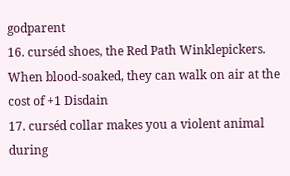godparent
16. curséd shoes, the Red Path Winklepickers. When blood-soaked, they can walk on air at the cost of +1 Disdain
17. curséd collar makes you a violent animal during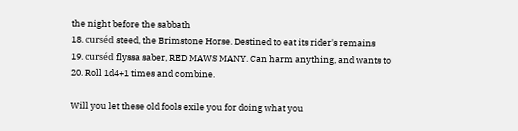the night before the sabbath
18. curséd steed, the Brimstone Horse. Destined to eat its rider's remains
19. curséd flyssa saber, RED MAWS MANY. Can harm anything, and wants to
20. Roll 1d4+1 times and combine.

Will you let these old fools exile you for doing what you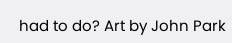had to do? Art by John Park